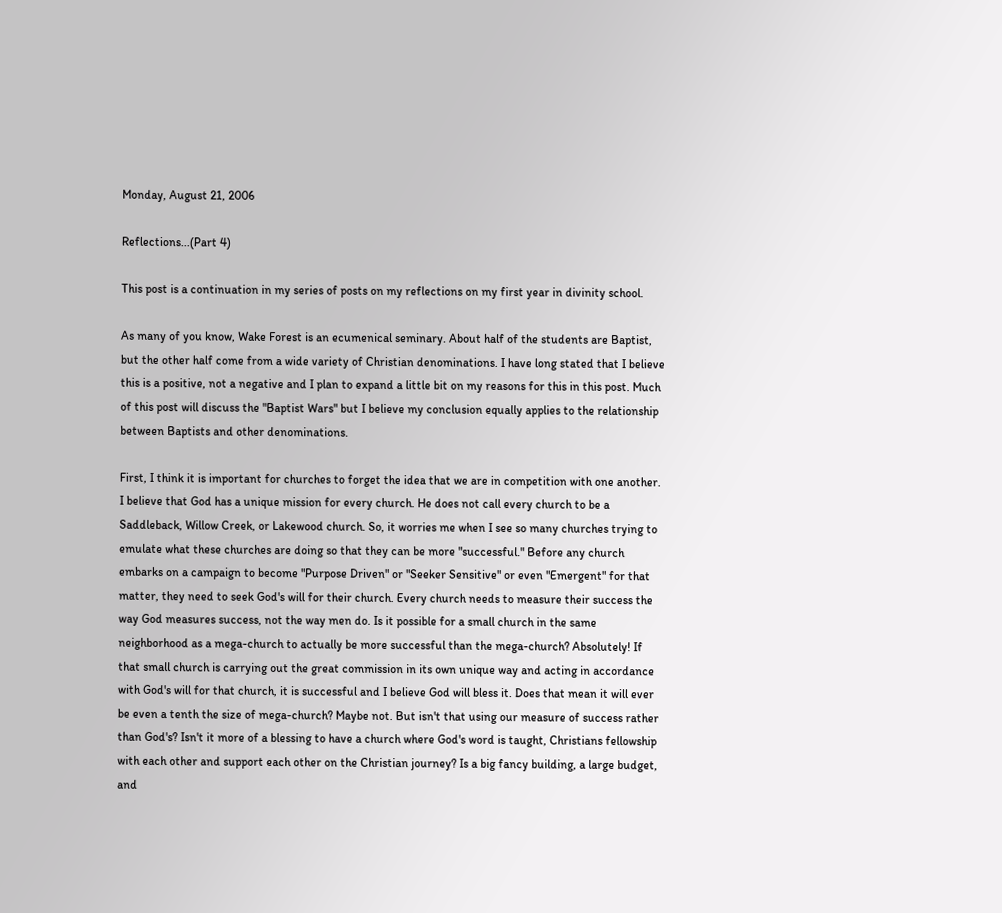Monday, August 21, 2006

Reflections...(Part 4)

This post is a continuation in my series of posts on my reflections on my first year in divinity school.

As many of you know, Wake Forest is an ecumenical seminary. About half of the students are Baptist, but the other half come from a wide variety of Christian denominations. I have long stated that I believe this is a positive, not a negative and I plan to expand a little bit on my reasons for this in this post. Much of this post will discuss the "Baptist Wars" but I believe my conclusion equally applies to the relationship between Baptists and other denominations.

First, I think it is important for churches to forget the idea that we are in competition with one another. I believe that God has a unique mission for every church. He does not call every church to be a Saddleback, Willow Creek, or Lakewood church. So, it worries me when I see so many churches trying to emulate what these churches are doing so that they can be more "successful." Before any church embarks on a campaign to become "Purpose Driven" or "Seeker Sensitive" or even "Emergent" for that matter, they need to seek God's will for their church. Every church needs to measure their success the way God measures success, not the way men do. Is it possible for a small church in the same neighborhood as a mega-church to actually be more successful than the mega-church? Absolutely! If that small church is carrying out the great commission in its own unique way and acting in accordance with God's will for that church, it is successful and I believe God will bless it. Does that mean it will ever be even a tenth the size of mega-church? Maybe not. But isn't that using our measure of success rather than God's? Isn't it more of a blessing to have a church where God's word is taught, Christians fellowship with each other and support each other on the Christian journey? Is a big fancy building, a large budget, and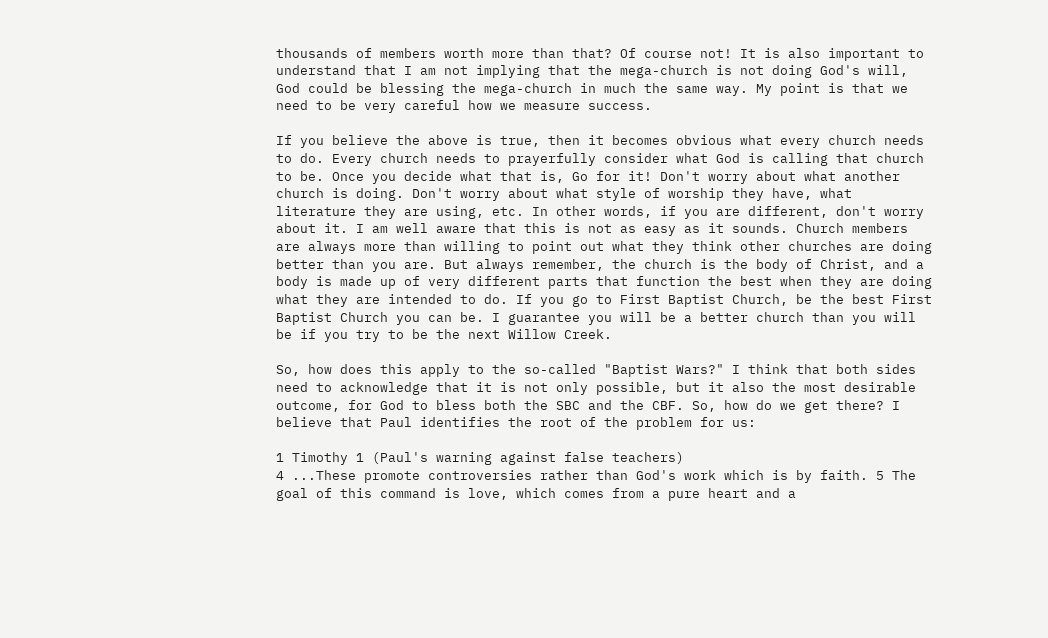thousands of members worth more than that? Of course not! It is also important to understand that I am not implying that the mega-church is not doing God's will, God could be blessing the mega-church in much the same way. My point is that we need to be very careful how we measure success.

If you believe the above is true, then it becomes obvious what every church needs to do. Every church needs to prayerfully consider what God is calling that church to be. Once you decide what that is, Go for it! Don't worry about what another church is doing. Don't worry about what style of worship they have, what literature they are using, etc. In other words, if you are different, don't worry about it. I am well aware that this is not as easy as it sounds. Church members are always more than willing to point out what they think other churches are doing better than you are. But always remember, the church is the body of Christ, and a body is made up of very different parts that function the best when they are doing what they are intended to do. If you go to First Baptist Church, be the best First Baptist Church you can be. I guarantee you will be a better church than you will be if you try to be the next Willow Creek.

So, how does this apply to the so-called "Baptist Wars?" I think that both sides need to acknowledge that it is not only possible, but it also the most desirable outcome, for God to bless both the SBC and the CBF. So, how do we get there? I believe that Paul identifies the root of the problem for us:

1 Timothy 1 (Paul's warning against false teachers)
4 ...These promote controversies rather than God's work which is by faith. 5 The goal of this command is love, which comes from a pure heart and a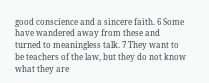good conscience and a sincere faith. 6 Some have wandered away from these and turned to meaningless talk. 7 They want to be teachers of the law, but they do not know what they are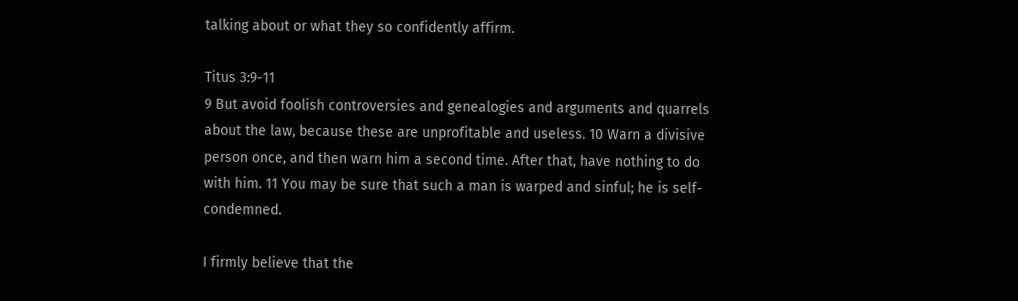talking about or what they so confidently affirm.

Titus 3:9-11
9 But avoid foolish controversies and genealogies and arguments and quarrels about the law, because these are unprofitable and useless. 10 Warn a divisive person once, and then warn him a second time. After that, have nothing to do with him. 11 You may be sure that such a man is warped and sinful; he is self-condemned.

I firmly believe that the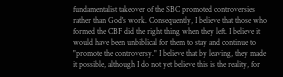fundamentalist takeover of the SBC promoted controversies rather than God's work. Consequently, I believe that those who formed the CBF did the right thing when they left. I believe it would have been unbiblical for them to stay and continue to "promote the controversy." I believe that by leaving, they made it possible, although I do not yet believe this is the reality, for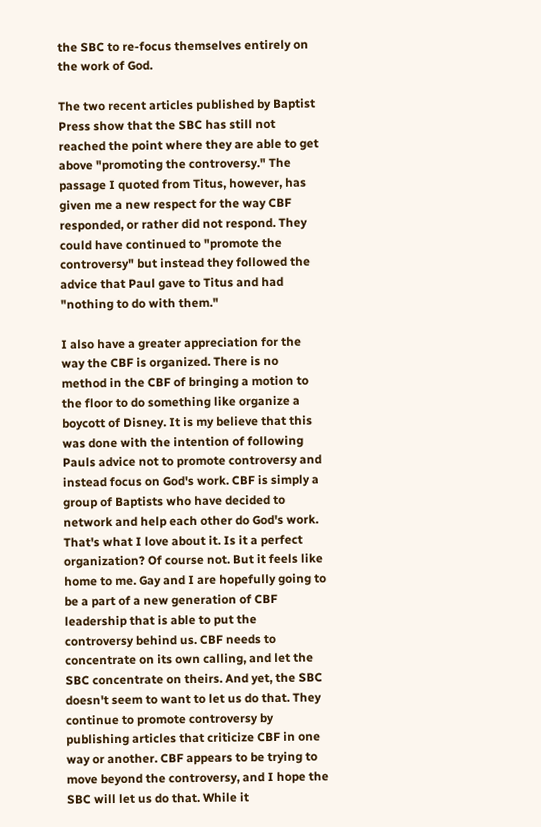the SBC to re-focus themselves entirely on the work of God.

The two recent articles published by Baptist Press show that the SBC has still not reached the point where they are able to get above "promoting the controversy." The passage I quoted from Titus, however, has given me a new respect for the way CBF responded, or rather did not respond. They could have continued to "promote the controversy" but instead they followed the advice that Paul gave to Titus and had "nothing to do with them."

I also have a greater appreciation for the way the CBF is organized. There is no method in the CBF of bringing a motion to the floor to do something like organize a boycott of Disney. It is my believe that this was done with the intention of following Pauls advice not to promote controversy and instead focus on God's work. CBF is simply a group of Baptists who have decided to network and help each other do God's work. That's what I love about it. Is it a perfect organization? Of course not. But it feels like home to me. Gay and I are hopefully going to be a part of a new generation of CBF leadership that is able to put the controversy behind us. CBF needs to concentrate on its own calling, and let the SBC concentrate on theirs. And yet, the SBC doesn't seem to want to let us do that. They continue to promote controversy by publishing articles that criticize CBF in one way or another. CBF appears to be trying to move beyond the controversy, and I hope the SBC will let us do that. While it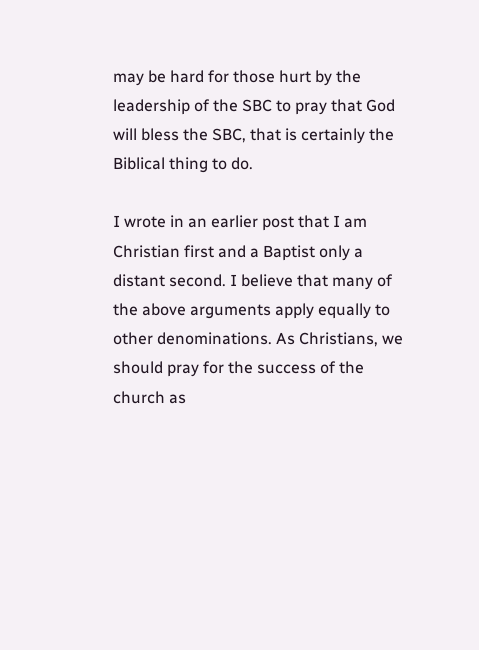may be hard for those hurt by the leadership of the SBC to pray that God will bless the SBC, that is certainly the Biblical thing to do.

I wrote in an earlier post that I am Christian first and a Baptist only a distant second. I believe that many of the above arguments apply equally to other denominations. As Christians, we should pray for the success of the church as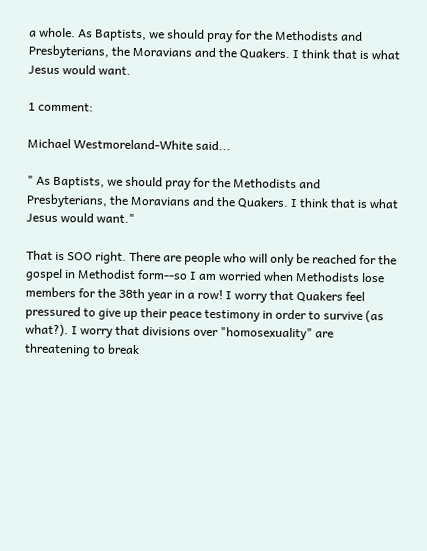a whole. As Baptists, we should pray for the Methodists and Presbyterians, the Moravians and the Quakers. I think that is what Jesus would want.

1 comment:

Michael Westmoreland-White said...

" As Baptists, we should pray for the Methodists and Presbyterians, the Moravians and the Quakers. I think that is what Jesus would want."

That is SOO right. There are people who will only be reached for the gospel in Methodist form--so I am worried when Methodists lose members for the 38th year in a row! I worry that Quakers feel pressured to give up their peace testimony in order to survive (as what?). I worry that divisions over "homosexuality" are threatening to break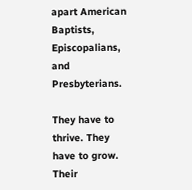apart American Baptists, Episcopalians, and Presbyterians.

They have to thrive. They have to grow. Their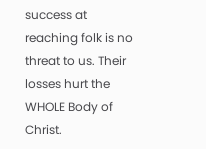success at reaching folk is no threat to us. Their losses hurt the WHOLE Body of Christ.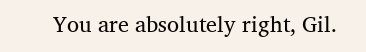You are absolutely right, Gil.